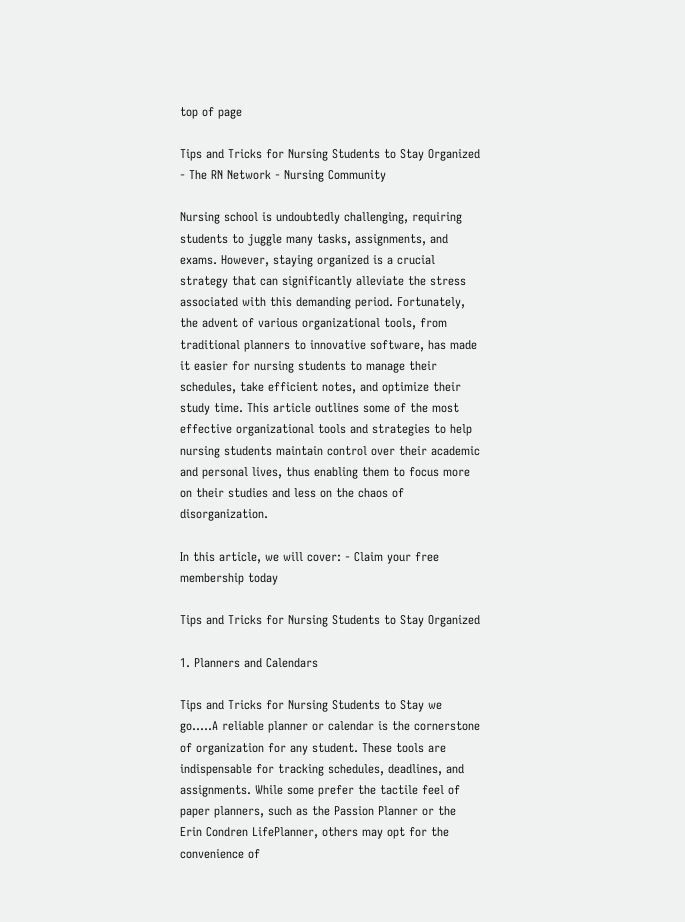top of page

Tips and Tricks for Nursing Students to Stay Organized - The RN Network - Nursing Community

Nursing school is undoubtedly challenging, requiring students to juggle many tasks, assignments, and exams. However, staying organized is a crucial strategy that can significantly alleviate the stress associated with this demanding period. Fortunately, the advent of various organizational tools, from traditional planners to innovative software, has made it easier for nursing students to manage their schedules, take efficient notes, and optimize their study time. This article outlines some of the most effective organizational tools and strategies to help nursing students maintain control over their academic and personal lives, thus enabling them to focus more on their studies and less on the chaos of disorganization.

In this article, we will cover: - Claim your free membership today

Tips and Tricks for Nursing Students to Stay Organized

1. Planners and Calendars

Tips and Tricks for Nursing Students to Stay we go.....A reliable planner or calendar is the cornerstone of organization for any student. These tools are indispensable for tracking schedules, deadlines, and assignments. While some prefer the tactile feel of paper planners, such as the Passion Planner or the Erin Condren LifePlanner, others may opt for the convenience of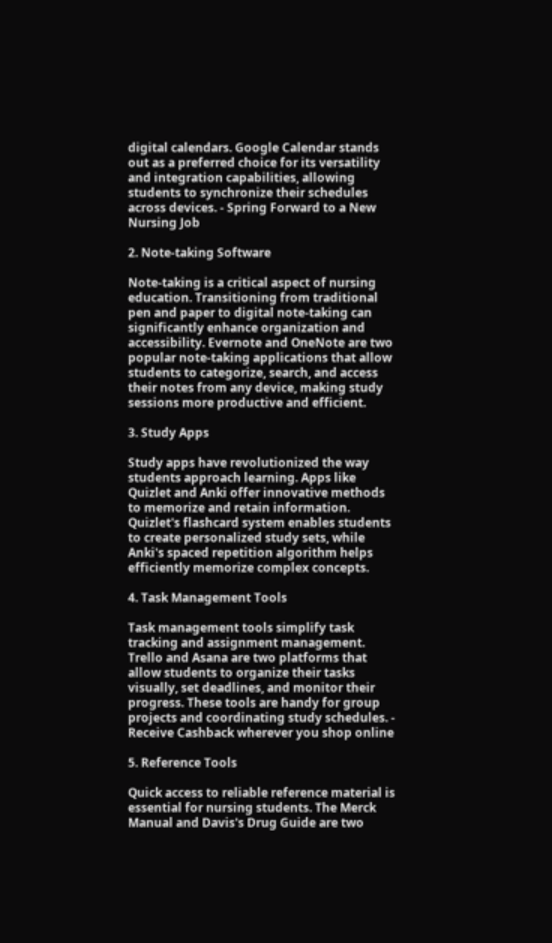digital calendars. Google Calendar stands out as a preferred choice for its versatility and integration capabilities, allowing students to synchronize their schedules across devices. - Spring Forward to a New Nursing Job

2. Note-taking Software

Note-taking is a critical aspect of nursing education. Transitioning from traditional pen and paper to digital note-taking can significantly enhance organization and accessibility. Evernote and OneNote are two popular note-taking applications that allow students to categorize, search, and access their notes from any device, making study sessions more productive and efficient.

3. Study Apps

Study apps have revolutionized the way students approach learning. Apps like Quizlet and Anki offer innovative methods to memorize and retain information. Quizlet's flashcard system enables students to create personalized study sets, while Anki's spaced repetition algorithm helps efficiently memorize complex concepts.

4. Task Management Tools

Task management tools simplify task tracking and assignment management. Trello and Asana are two platforms that allow students to organize their tasks visually, set deadlines, and monitor their progress. These tools are handy for group projects and coordinating study schedules. - Receive Cashback wherever you shop online

5. Reference Tools

Quick access to reliable reference material is essential for nursing students. The Merck Manual and Davis's Drug Guide are two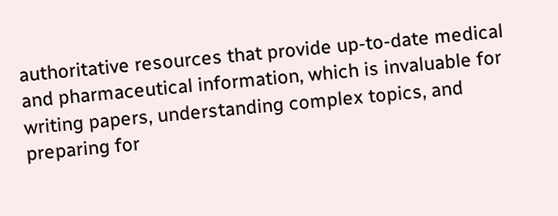authoritative resources that provide up-to-date medical and pharmaceutical information, which is invaluable for writing papers, understanding complex topics, and preparing for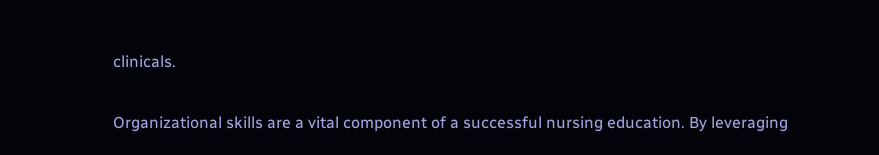clinicals.

Organizational skills are a vital component of a successful nursing education. By leveraging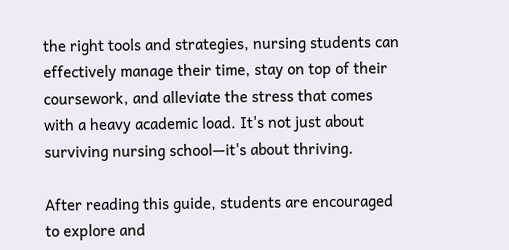the right tools and strategies, nursing students can effectively manage their time, stay on top of their coursework, and alleviate the stress that comes with a heavy academic load. It's not just about surviving nursing school—it's about thriving.

After reading this guide, students are encouraged to explore and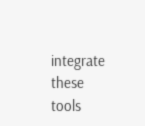integrate these tools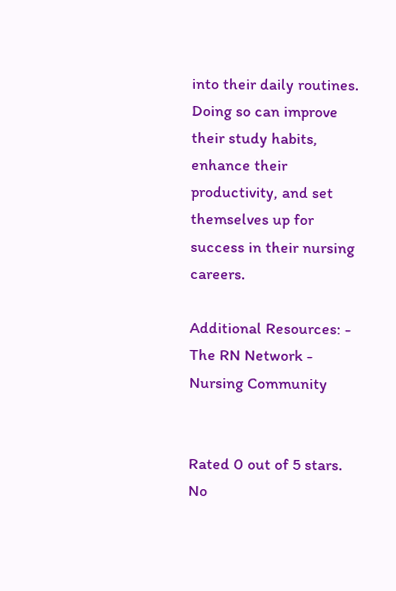into their daily routines. Doing so can improve their study habits, enhance their productivity, and set themselves up for success in their nursing careers.

Additional Resources: - The RN Network - Nursing Community


Rated 0 out of 5 stars.
No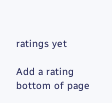ratings yet

Add a rating
bottom of page